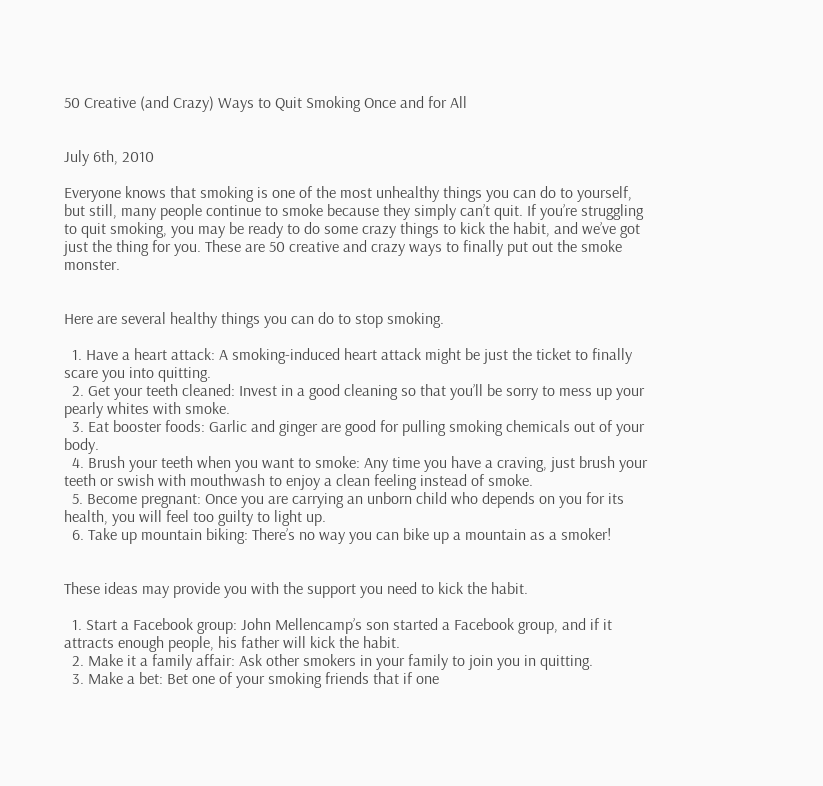50 Creative (and Crazy) Ways to Quit Smoking Once and for All


July 6th, 2010

Everyone knows that smoking is one of the most unhealthy things you can do to yourself, but still, many people continue to smoke because they simply can’t quit. If you’re struggling to quit smoking, you may be ready to do some crazy things to kick the habit, and we’ve got just the thing for you. These are 50 creative and crazy ways to finally put out the smoke monster.


Here are several healthy things you can do to stop smoking.

  1. Have a heart attack: A smoking-induced heart attack might be just the ticket to finally scare you into quitting.
  2. Get your teeth cleaned: Invest in a good cleaning so that you’ll be sorry to mess up your pearly whites with smoke.
  3. Eat booster foods: Garlic and ginger are good for pulling smoking chemicals out of your body.
  4. Brush your teeth when you want to smoke: Any time you have a craving, just brush your teeth or swish with mouthwash to enjoy a clean feeling instead of smoke.
  5. Become pregnant: Once you are carrying an unborn child who depends on you for its health, you will feel too guilty to light up.
  6. Take up mountain biking: There’s no way you can bike up a mountain as a smoker!


These ideas may provide you with the support you need to kick the habit.

  1. Start a Facebook group: John Mellencamp’s son started a Facebook group, and if it attracts enough people, his father will kick the habit.
  2. Make it a family affair: Ask other smokers in your family to join you in quitting.
  3. Make a bet: Bet one of your smoking friends that if one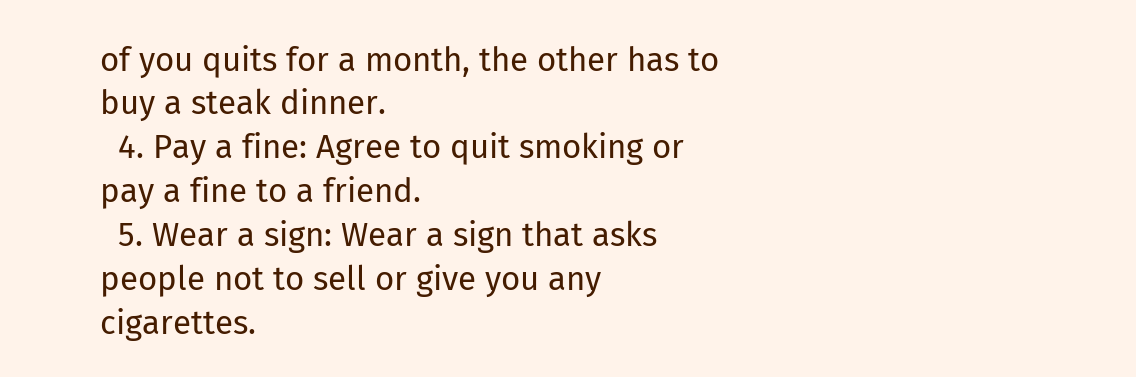of you quits for a month, the other has to buy a steak dinner.
  4. Pay a fine: Agree to quit smoking or pay a fine to a friend.
  5. Wear a sign: Wear a sign that asks people not to sell or give you any cigarettes.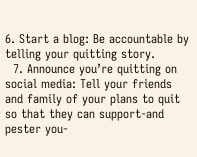6. Start a blog: Be accountable by telling your quitting story.
  7. Announce you’re quitting on social media: Tell your friends and family of your plans to quit so that they can support-and pester you-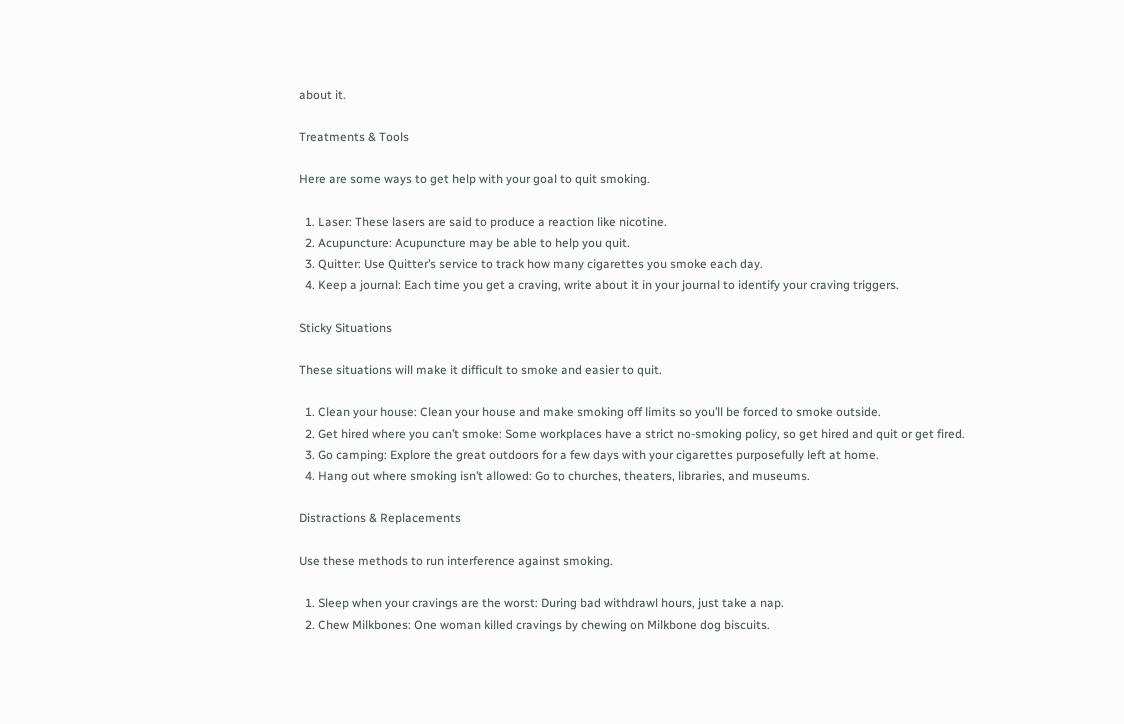about it.

Treatments & Tools

Here are some ways to get help with your goal to quit smoking.

  1. Laser: These lasers are said to produce a reaction like nicotine.
  2. Acupuncture: Acupuncture may be able to help you quit.
  3. Quitter: Use Quitter’s service to track how many cigarettes you smoke each day.
  4. Keep a journal: Each time you get a craving, write about it in your journal to identify your craving triggers.

Sticky Situations

These situations will make it difficult to smoke and easier to quit.

  1. Clean your house: Clean your house and make smoking off limits so you’ll be forced to smoke outside.
  2. Get hired where you can’t smoke: Some workplaces have a strict no-smoking policy, so get hired and quit or get fired.
  3. Go camping: Explore the great outdoors for a few days with your cigarettes purposefully left at home.
  4. Hang out where smoking isn’t allowed: Go to churches, theaters, libraries, and museums.

Distractions & Replacements

Use these methods to run interference against smoking.

  1. Sleep when your cravings are the worst: During bad withdrawl hours, just take a nap.
  2. Chew Milkbones: One woman killed cravings by chewing on Milkbone dog biscuits.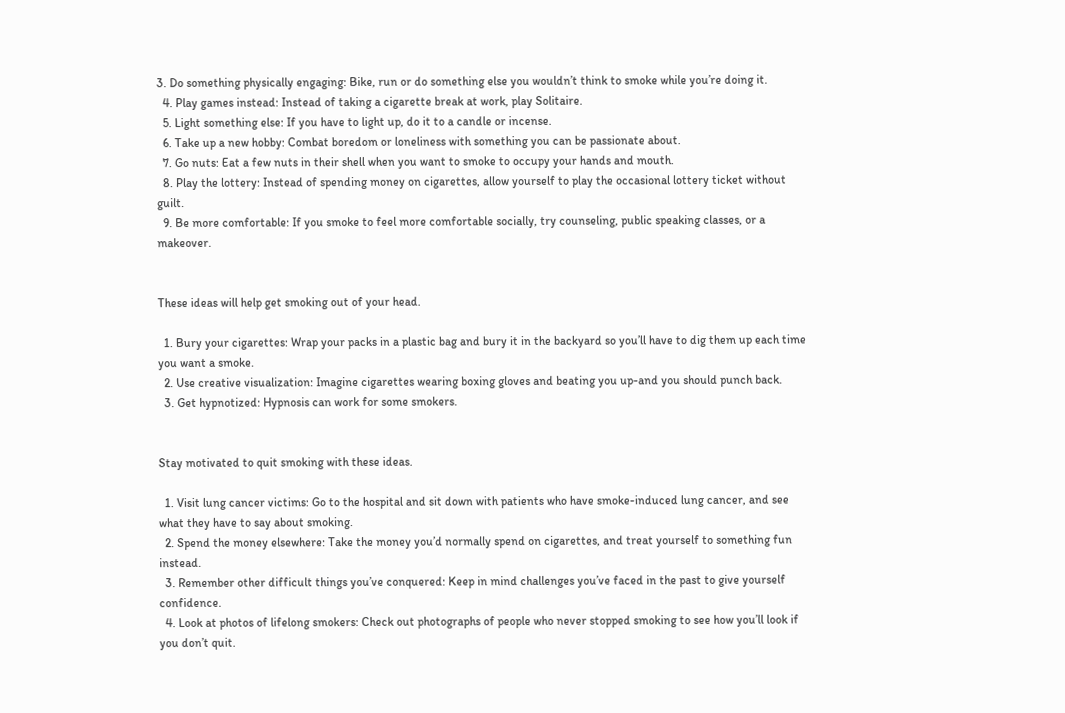3. Do something physically engaging: Bike, run or do something else you wouldn’t think to smoke while you’re doing it.
  4. Play games instead: Instead of taking a cigarette break at work, play Solitaire.
  5. Light something else: If you have to light up, do it to a candle or incense.
  6. Take up a new hobby: Combat boredom or loneliness with something you can be passionate about.
  7. Go nuts: Eat a few nuts in their shell when you want to smoke to occupy your hands and mouth.
  8. Play the lottery: Instead of spending money on cigarettes, allow yourself to play the occasional lottery ticket without guilt.
  9. Be more comfortable: If you smoke to feel more comfortable socially, try counseling, public speaking classes, or a makeover.


These ideas will help get smoking out of your head.

  1. Bury your cigarettes: Wrap your packs in a plastic bag and bury it in the backyard so you’ll have to dig them up each time you want a smoke.
  2. Use creative visualization: Imagine cigarettes wearing boxing gloves and beating you up-and you should punch back.
  3. Get hypnotized: Hypnosis can work for some smokers.


Stay motivated to quit smoking with these ideas.

  1. Visit lung cancer victims: Go to the hospital and sit down with patients who have smoke-induced lung cancer, and see what they have to say about smoking.
  2. Spend the money elsewhere: Take the money you’d normally spend on cigarettes, and treat yourself to something fun instead.
  3. Remember other difficult things you’ve conquered: Keep in mind challenges you’ve faced in the past to give yourself confidence.
  4. Look at photos of lifelong smokers: Check out photographs of people who never stopped smoking to see how you’ll look if you don’t quit.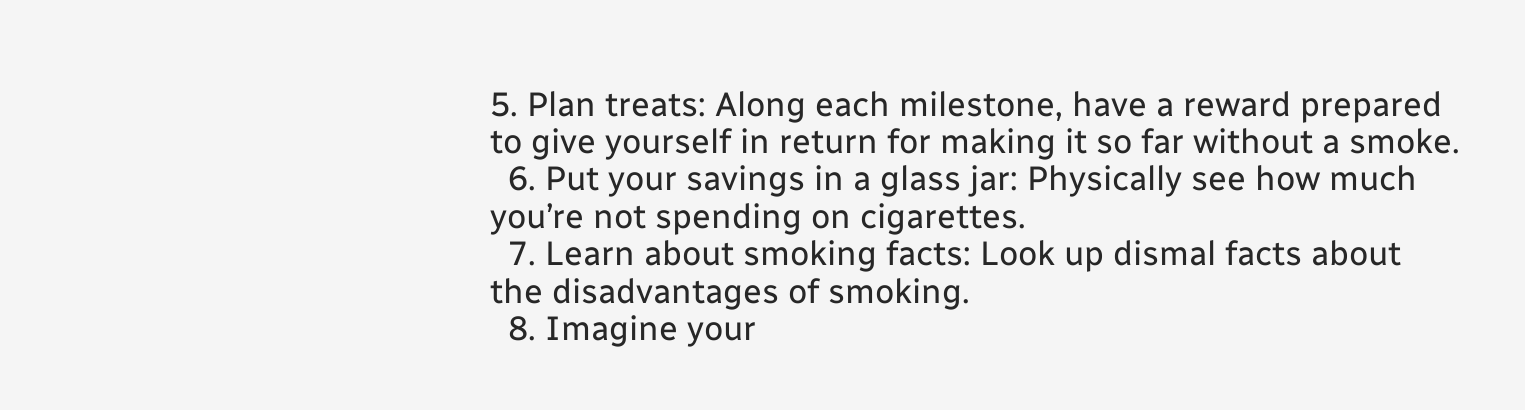5. Plan treats: Along each milestone, have a reward prepared to give yourself in return for making it so far without a smoke.
  6. Put your savings in a glass jar: Physically see how much you’re not spending on cigarettes.
  7. Learn about smoking facts: Look up dismal facts about the disadvantages of smoking.
  8. Imagine your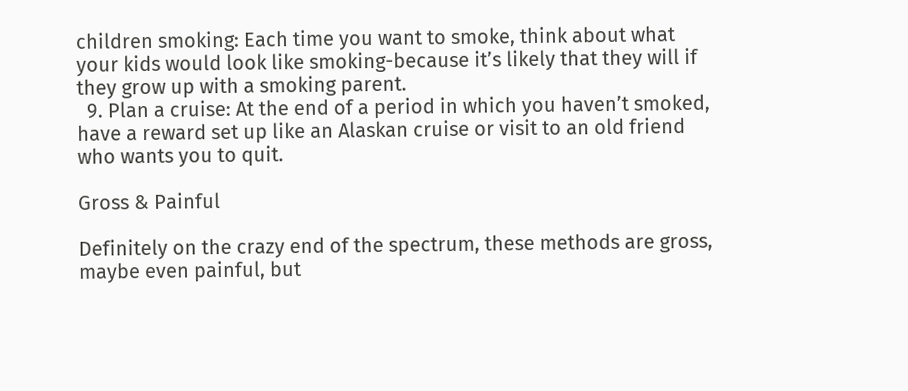children smoking: Each time you want to smoke, think about what your kids would look like smoking-because it’s likely that they will if they grow up with a smoking parent.
  9. Plan a cruise: At the end of a period in which you haven’t smoked, have a reward set up like an Alaskan cruise or visit to an old friend who wants you to quit.

Gross & Painful

Definitely on the crazy end of the spectrum, these methods are gross, maybe even painful, but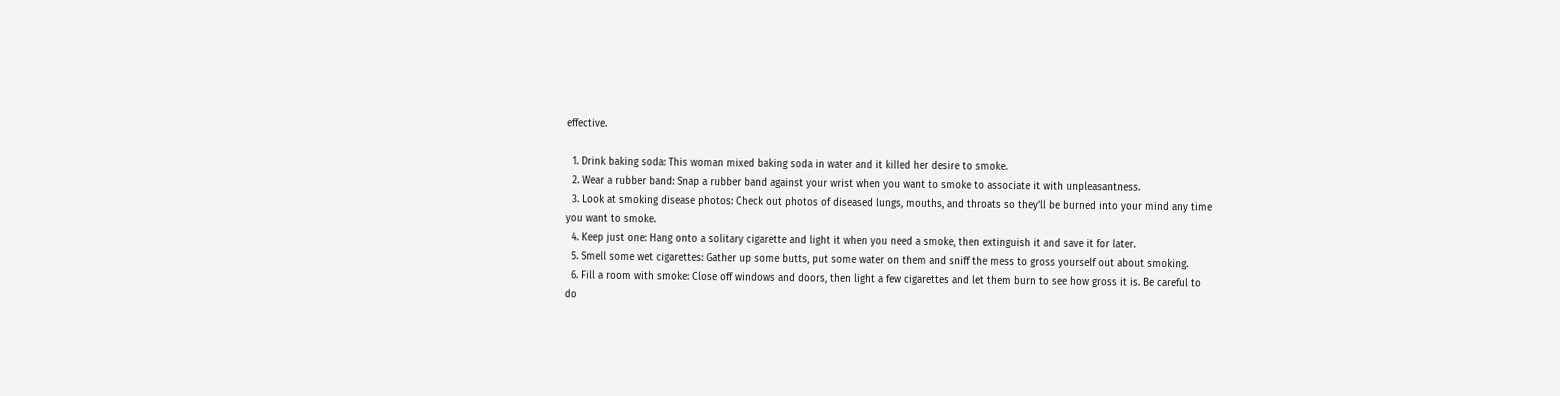effective.

  1. Drink baking soda: This woman mixed baking soda in water and it killed her desire to smoke.
  2. Wear a rubber band: Snap a rubber band against your wrist when you want to smoke to associate it with unpleasantness.
  3. Look at smoking disease photos: Check out photos of diseased lungs, mouths, and throats so they’ll be burned into your mind any time you want to smoke.
  4. Keep just one: Hang onto a solitary cigarette and light it when you need a smoke, then extinguish it and save it for later.
  5. Smell some wet cigarettes: Gather up some butts, put some water on them and sniff the mess to gross yourself out about smoking.
  6. Fill a room with smoke: Close off windows and doors, then light a few cigarettes and let them burn to see how gross it is. Be careful to do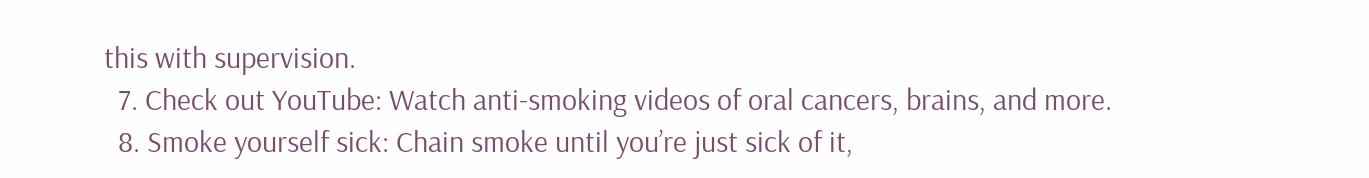this with supervision.
  7. Check out YouTube: Watch anti-smoking videos of oral cancers, brains, and more.
  8. Smoke yourself sick: Chain smoke until you’re just sick of it,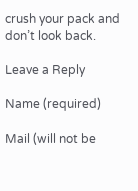crush your pack and don’t look back.

Leave a Reply

Name (required)

Mail (will not be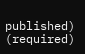published) (required)